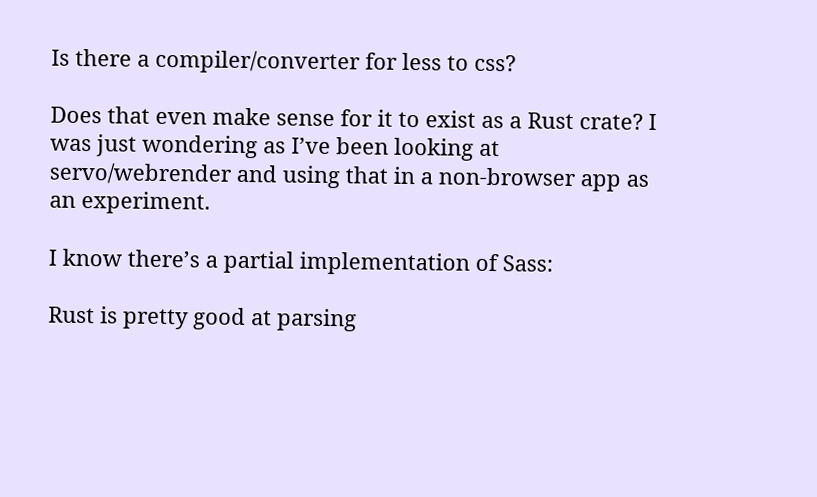Is there a compiler/converter for less to css?

Does that even make sense for it to exist as a Rust crate? I was just wondering as I’ve been looking at servo/webrender and using that in a non-browser app as an experiment.

I know there’s a partial implementation of Sass:

Rust is pretty good at parsing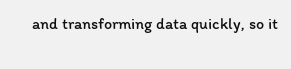and transforming data quickly, so it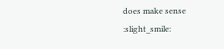does make sense :slight_smile: